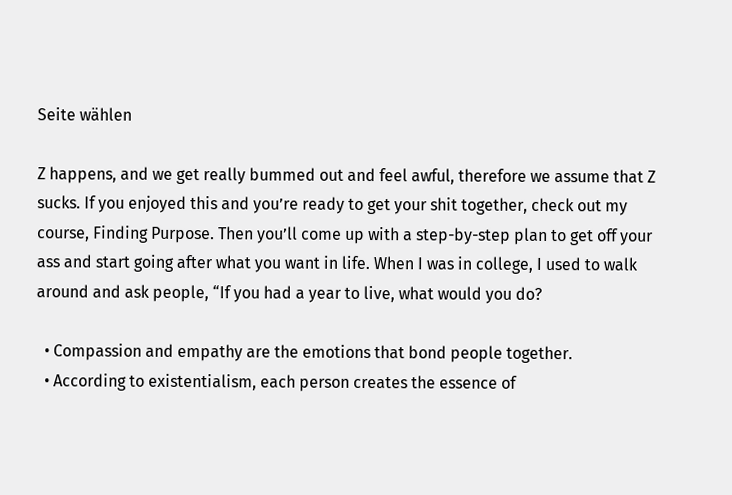Seite wählen

Z happens, and we get really bummed out and feel awful, therefore we assume that Z sucks. If you enjoyed this and you’re ready to get your shit together, check out my course, Finding Purpose. Then you’ll come up with a step-by-step plan to get off your ass and start going after what you want in life. When I was in college, I used to walk around and ask people, “If you had a year to live, what would you do?

  • Compassion and empathy are the emotions that bond people together.
  • According to existentialism, each person creates the essence of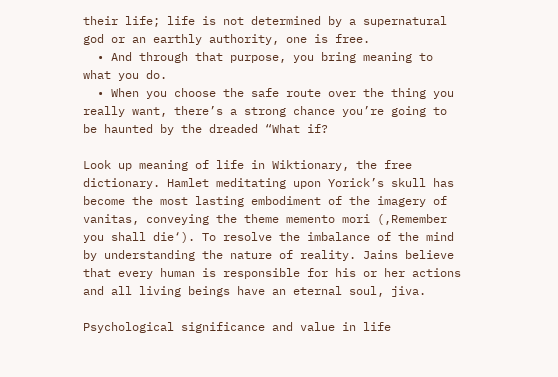their life; life is not determined by a supernatural god or an earthly authority, one is free.
  • And through that purpose, you bring meaning to what you do.
  • When you choose the safe route over the thing you really want, there’s a strong chance you’re going to be haunted by the dreaded “What if?

Look up meaning of life in Wiktionary, the free dictionary. Hamlet meditating upon Yorick’s skull has become the most lasting embodiment of the imagery of vanitas, conveying the theme memento mori (‚Remember you shall die‘). To resolve the imbalance of the mind by understanding the nature of reality. Jains believe that every human is responsible for his or her actions and all living beings have an eternal soul, jiva.

Psychological significance and value in life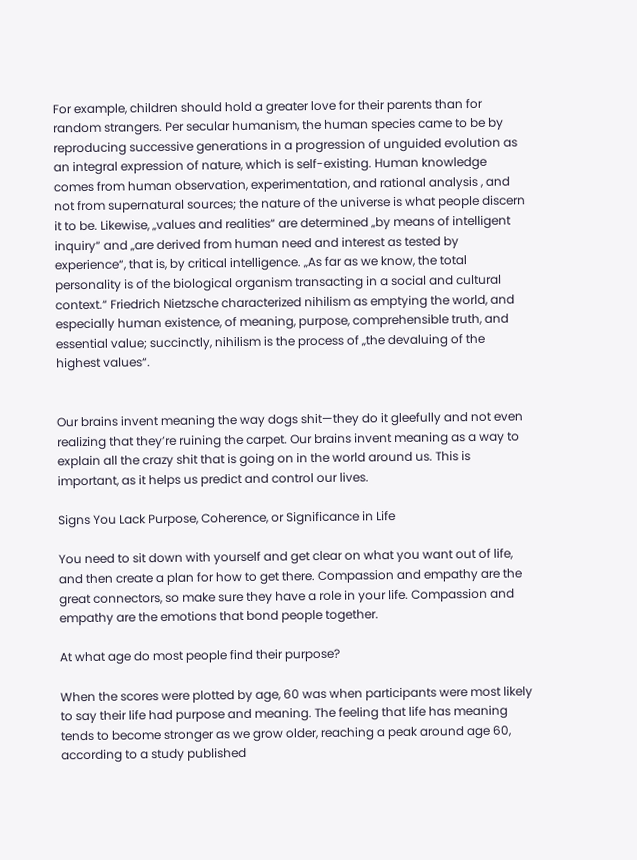For example, children should hold a greater love for their parents than for random strangers. Per secular humanism, the human species came to be by reproducing successive generations in a progression of unguided evolution as an integral expression of nature, which is self-existing. Human knowledge comes from human observation, experimentation, and rational analysis , and not from supernatural sources; the nature of the universe is what people discern it to be. Likewise, „values and realities“ are determined „by means of intelligent inquiry“ and „are derived from human need and interest as tested by experience“, that is, by critical intelligence. „As far as we know, the total personality is of the biological organism transacting in a social and cultural context.“ Friedrich Nietzsche characterized nihilism as emptying the world, and especially human existence, of meaning, purpose, comprehensible truth, and essential value; succinctly, nihilism is the process of „the devaluing of the highest values“.


Our brains invent meaning the way dogs shit—they do it gleefully and not even realizing that they’re ruining the carpet. Our brains invent meaning as a way to explain all the crazy shit that is going on in the world around us. This is important, as it helps us predict and control our lives.

Signs You Lack Purpose, Coherence, or Significance in Life

You need to sit down with yourself and get clear on what you want out of life, and then create a plan for how to get there. Compassion and empathy are the great connectors, so make sure they have a role in your life. Compassion and empathy are the emotions that bond people together.

At what age do most people find their purpose?

When the scores were plotted by age, 60 was when participants were most likely to say their life had purpose and meaning. The feeling that life has meaning tends to become stronger as we grow older, reaching a peak around age 60, according to a study published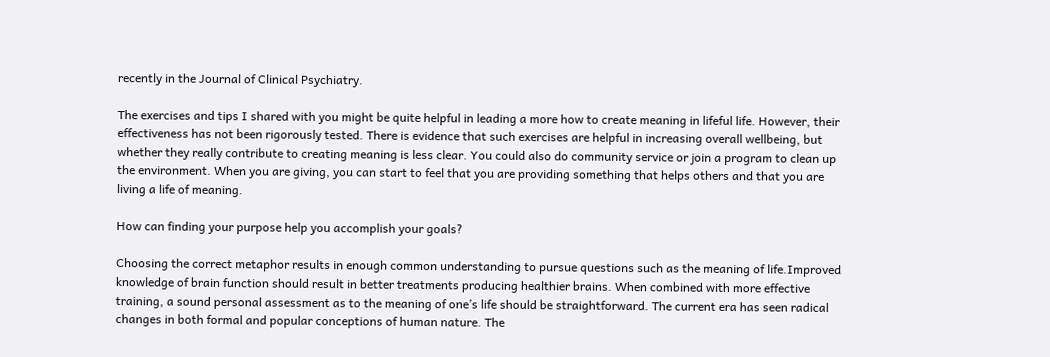recently in the Journal of Clinical Psychiatry.

The exercises and tips I shared with you might be quite helpful in leading a more how to create meaning in lifeful life. However, their effectiveness has not been rigorously tested. There is evidence that such exercises are helpful in increasing overall wellbeing, but whether they really contribute to creating meaning is less clear. You could also do community service or join a program to clean up the environment. When you are giving, you can start to feel that you are providing something that helps others and that you are living a life of meaning.

How can finding your purpose help you accomplish your goals?

Choosing the correct metaphor results in enough common understanding to pursue questions such as the meaning of life.Improved knowledge of brain function should result in better treatments producing healthier brains. When combined with more effective training, a sound personal assessment as to the meaning of one’s life should be straightforward. The current era has seen radical changes in both formal and popular conceptions of human nature. The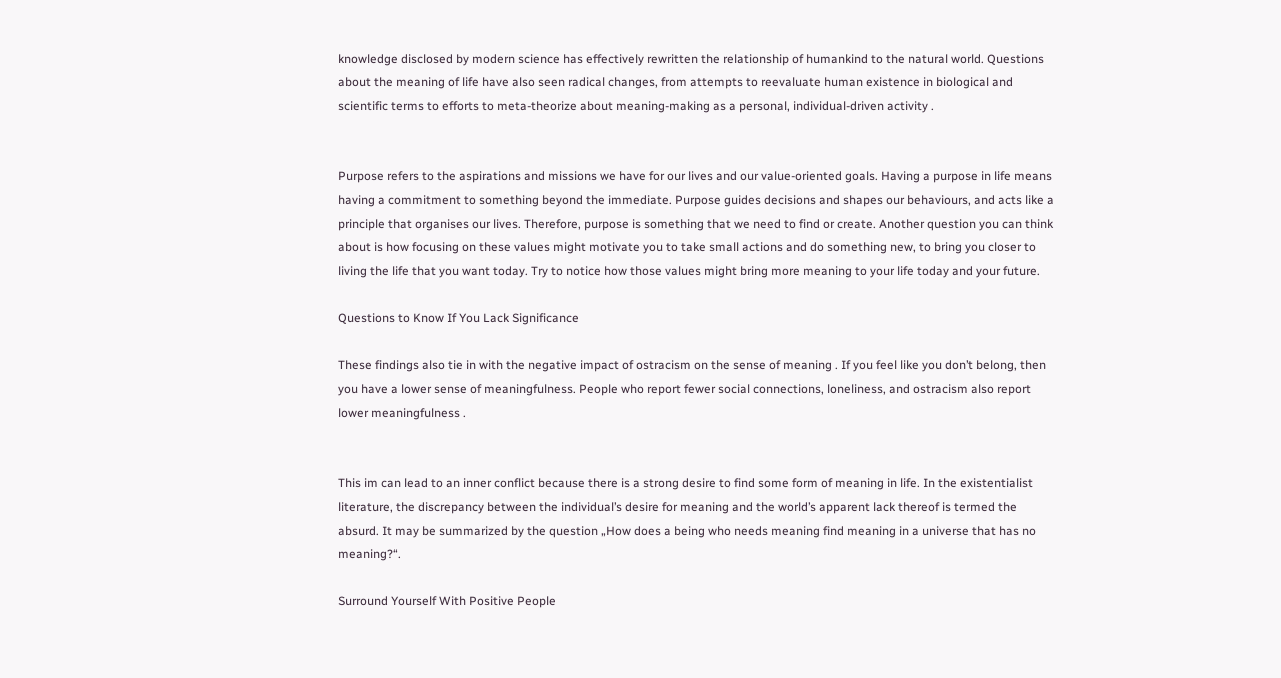knowledge disclosed by modern science has effectively rewritten the relationship of humankind to the natural world. Questions about the meaning of life have also seen radical changes, from attempts to reevaluate human existence in biological and scientific terms to efforts to meta-theorize about meaning-making as a personal, individual-driven activity .


Purpose refers to the aspirations and missions we have for our lives and our value-oriented goals. Having a purpose in life means having a commitment to something beyond the immediate. Purpose guides decisions and shapes our behaviours, and acts like a principle that organises our lives. Therefore, purpose is something that we need to find or create. Another question you can think about is how focusing on these values might motivate you to take small actions and do something new, to bring you closer to living the life that you want today. Try to notice how those values might bring more meaning to your life today and your future.

Questions to Know If You Lack Significance

These findings also tie in with the negative impact of ostracism on the sense of meaning . If you feel like you don’t belong, then you have a lower sense of meaningfulness. People who report fewer social connections, loneliness, and ostracism also report lower meaningfulness .


This im can lead to an inner conflict because there is a strong desire to find some form of meaning in life. In the existentialist literature, the discrepancy between the individual’s desire for meaning and the world’s apparent lack thereof is termed the absurd. It may be summarized by the question „How does a being who needs meaning find meaning in a universe that has no meaning?“.

Surround Yourself With Positive People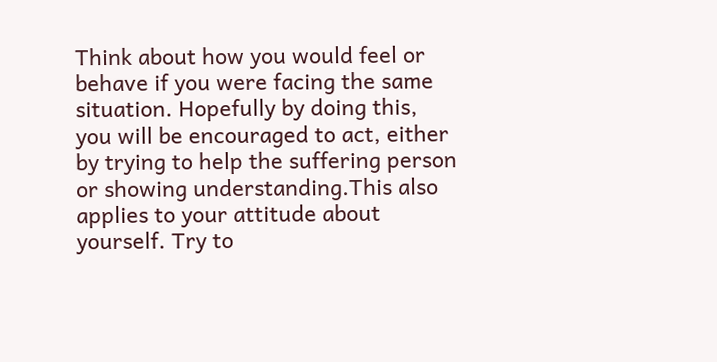Think about how you would feel or behave if you were facing the same situation. Hopefully by doing this, you will be encouraged to act, either by trying to help the suffering person or showing understanding.This also applies to your attitude about yourself. Try to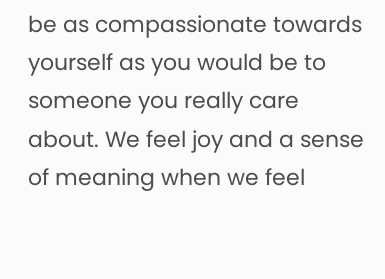be as compassionate towards yourself as you would be to someone you really care about. We feel joy and a sense of meaning when we feel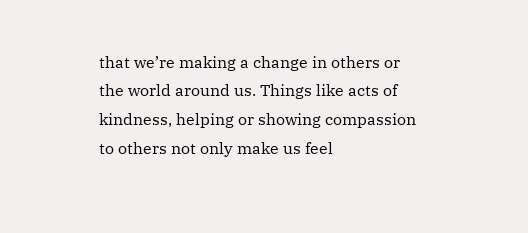that we’re making a change in others or the world around us. Things like acts of kindness, helping or showing compassion to others not only make us feel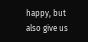happy, but also give us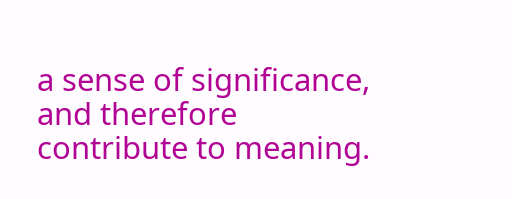a sense of significance, and therefore contribute to meaning.